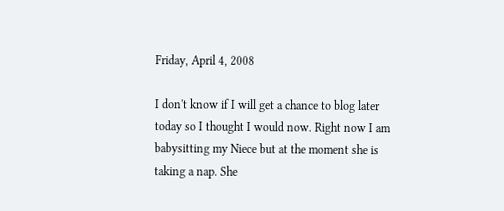Friday, April 4, 2008

I don't know if I will get a chance to blog later today so I thought I would now. Right now I am babysitting my Niece but at the moment she is taking a nap. She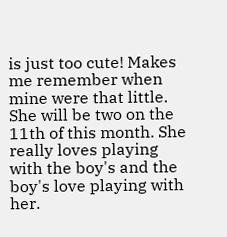is just too cute! Makes me remember when mine were that little. She will be two on the 11th of this month. She really loves playing with the boy's and the boy's love playing with her.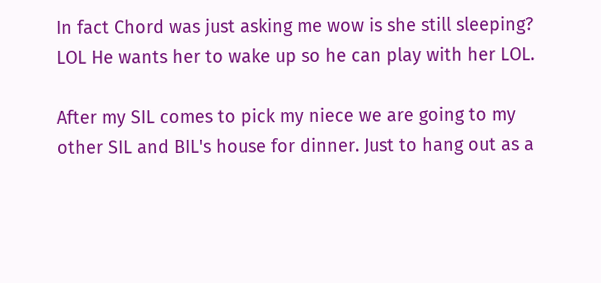In fact Chord was just asking me wow is she still sleeping? LOL He wants her to wake up so he can play with her LOL.

After my SIL comes to pick my niece we are going to my other SIL and BIL's house for dinner. Just to hang out as a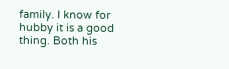family. I know for hubby it is a good thing. Both his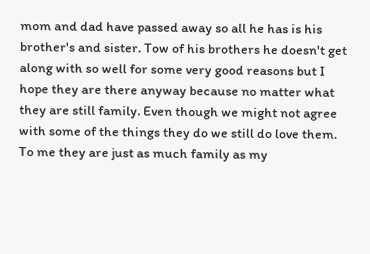mom and dad have passed away so all he has is his brother's and sister. Tow of his brothers he doesn't get along with so well for some very good reasons but I hope they are there anyway because no matter what they are still family. Even though we might not agree with some of the things they do we still do love them. To me they are just as much family as my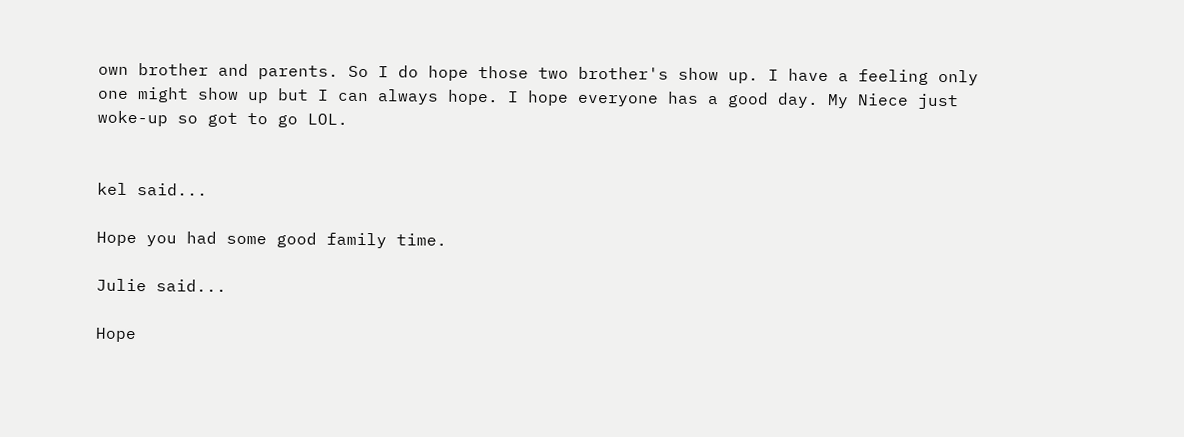own brother and parents. So I do hope those two brother's show up. I have a feeling only one might show up but I can always hope. I hope everyone has a good day. My Niece just woke-up so got to go LOL.


kel said...

Hope you had some good family time.

Julie said...

Hope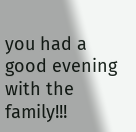you had a good evening with the family!!!